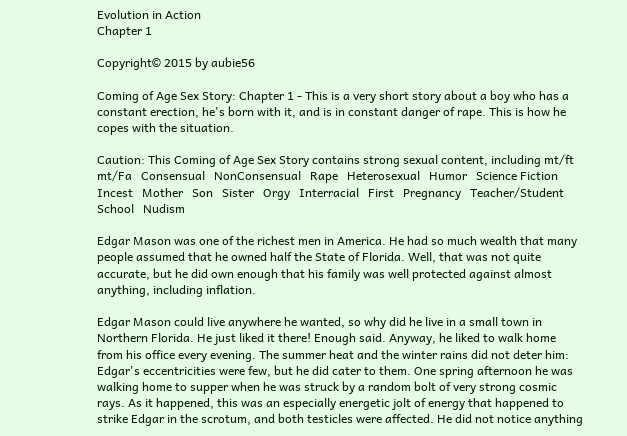Evolution in Action
Chapter 1

Copyright© 2015 by aubie56

Coming of Age Sex Story: Chapter 1 - This is a very short story about a boy who has a constant erection, he's born with it, and is in constant danger of rape. This is how he copes with the situation.

Caution: This Coming of Age Sex Story contains strong sexual content, including mt/ft   mt/Fa   Consensual   NonConsensual   Rape   Heterosexual   Humor   Science Fiction   Incest   Mother   Son   Sister   Orgy   Interracial   First   Pregnancy   Teacher/Student   School   Nudism

Edgar Mason was one of the richest men in America. He had so much wealth that many people assumed that he owned half the State of Florida. Well, that was not quite accurate, but he did own enough that his family was well protected against almost anything, including inflation.

Edgar Mason could live anywhere he wanted, so why did he live in a small town in Northern Florida. He just liked it there! Enough said. Anyway, he liked to walk home from his office every evening. The summer heat and the winter rains did not deter him: Edgar's eccentricities were few, but he did cater to them. One spring afternoon he was walking home to supper when he was struck by a random bolt of very strong cosmic rays. As it happened, this was an especially energetic jolt of energy that happened to strike Edgar in the scrotum, and both testicles were affected. He did not notice anything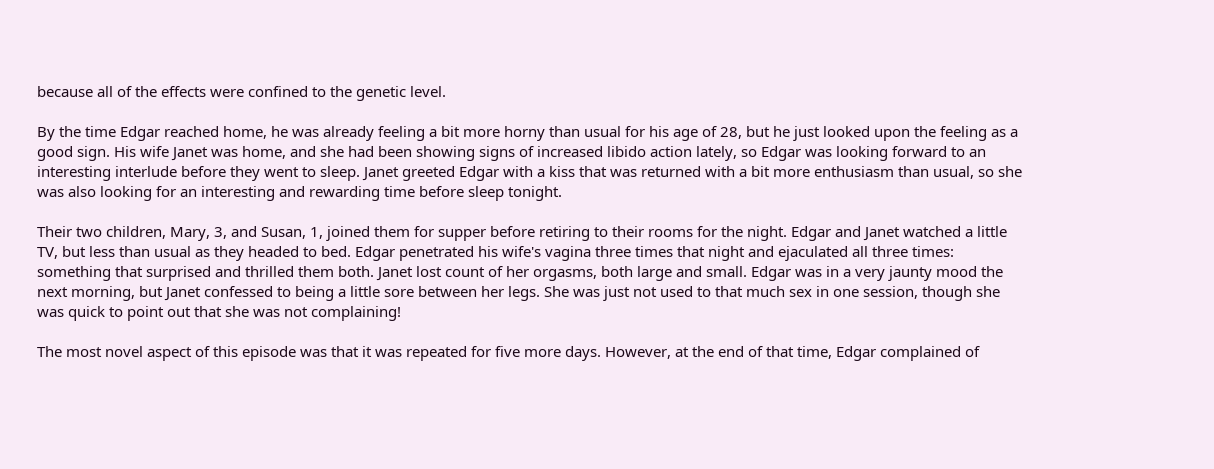because all of the effects were confined to the genetic level.

By the time Edgar reached home, he was already feeling a bit more horny than usual for his age of 28, but he just looked upon the feeling as a good sign. His wife Janet was home, and she had been showing signs of increased libido action lately, so Edgar was looking forward to an interesting interlude before they went to sleep. Janet greeted Edgar with a kiss that was returned with a bit more enthusiasm than usual, so she was also looking for an interesting and rewarding time before sleep tonight.

Their two children, Mary, 3, and Susan, 1, joined them for supper before retiring to their rooms for the night. Edgar and Janet watched a little TV, but less than usual as they headed to bed. Edgar penetrated his wife's vagina three times that night and ejaculated all three times: something that surprised and thrilled them both. Janet lost count of her orgasms, both large and small. Edgar was in a very jaunty mood the next morning, but Janet confessed to being a little sore between her legs. She was just not used to that much sex in one session, though she was quick to point out that she was not complaining!

The most novel aspect of this episode was that it was repeated for five more days. However, at the end of that time, Edgar complained of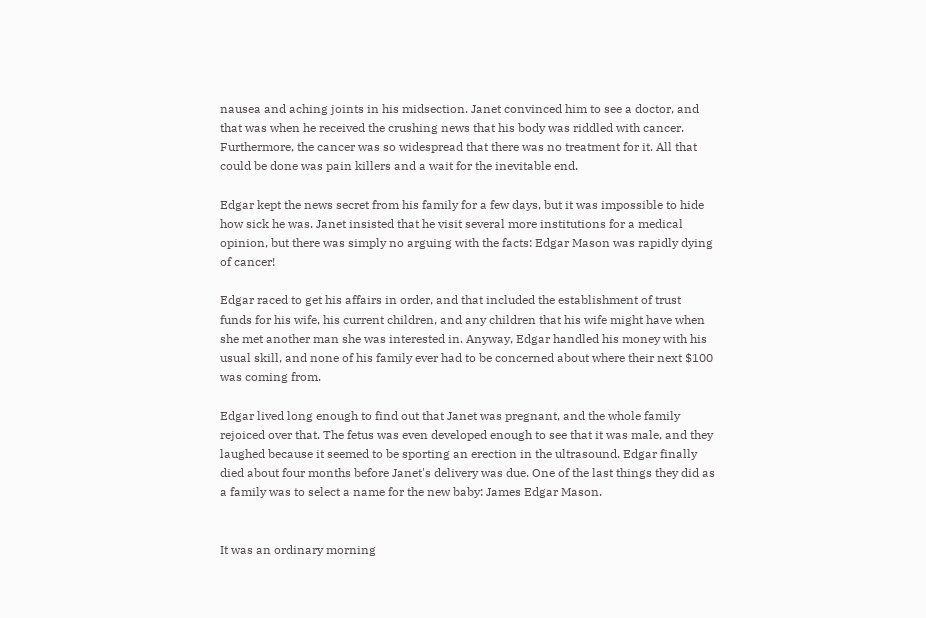nausea and aching joints in his midsection. Janet convinced him to see a doctor, and that was when he received the crushing news that his body was riddled with cancer. Furthermore, the cancer was so widespread that there was no treatment for it. All that could be done was pain killers and a wait for the inevitable end.

Edgar kept the news secret from his family for a few days, but it was impossible to hide how sick he was. Janet insisted that he visit several more institutions for a medical opinion, but there was simply no arguing with the facts: Edgar Mason was rapidly dying of cancer!

Edgar raced to get his affairs in order, and that included the establishment of trust funds for his wife, his current children, and any children that his wife might have when she met another man she was interested in. Anyway, Edgar handled his money with his usual skill, and none of his family ever had to be concerned about where their next $100 was coming from.

Edgar lived long enough to find out that Janet was pregnant, and the whole family rejoiced over that. The fetus was even developed enough to see that it was male, and they laughed because it seemed to be sporting an erection in the ultrasound. Edgar finally died about four months before Janet's delivery was due. One of the last things they did as a family was to select a name for the new baby: James Edgar Mason.


It was an ordinary morning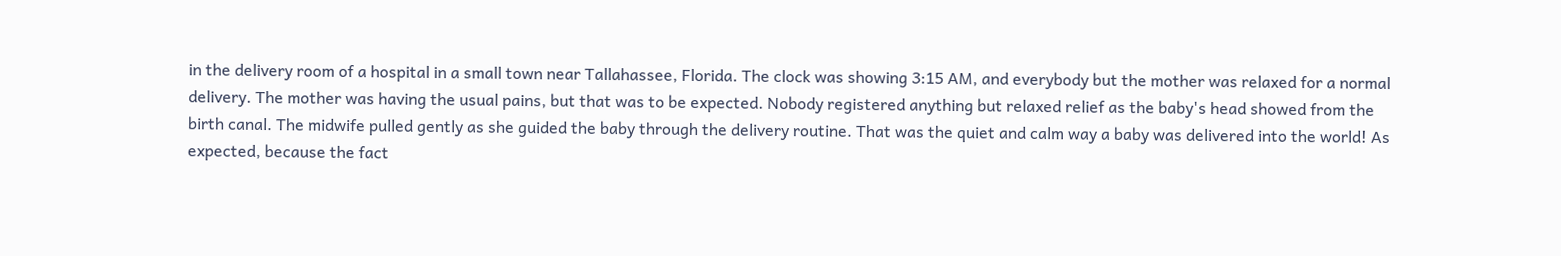in the delivery room of a hospital in a small town near Tallahassee, Florida. The clock was showing 3:15 AM, and everybody but the mother was relaxed for a normal delivery. The mother was having the usual pains, but that was to be expected. Nobody registered anything but relaxed relief as the baby's head showed from the birth canal. The midwife pulled gently as she guided the baby through the delivery routine. That was the quiet and calm way a baby was delivered into the world! As expected, because the fact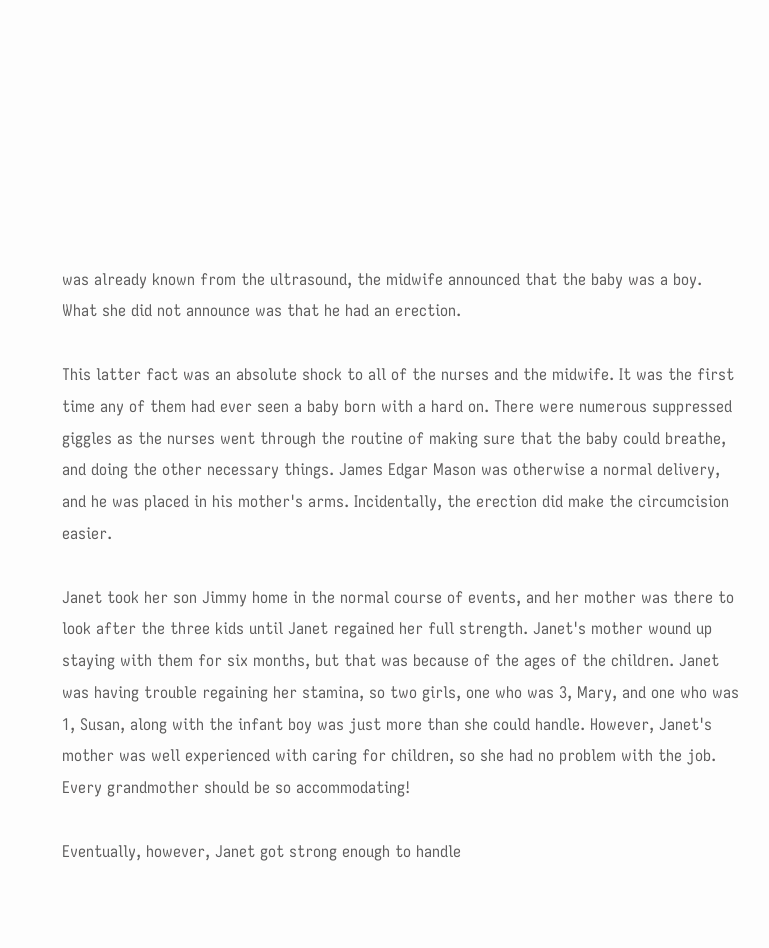was already known from the ultrasound, the midwife announced that the baby was a boy. What she did not announce was that he had an erection.

This latter fact was an absolute shock to all of the nurses and the midwife. It was the first time any of them had ever seen a baby born with a hard on. There were numerous suppressed giggles as the nurses went through the routine of making sure that the baby could breathe, and doing the other necessary things. James Edgar Mason was otherwise a normal delivery, and he was placed in his mother's arms. Incidentally, the erection did make the circumcision easier.

Janet took her son Jimmy home in the normal course of events, and her mother was there to look after the three kids until Janet regained her full strength. Janet's mother wound up staying with them for six months, but that was because of the ages of the children. Janet was having trouble regaining her stamina, so two girls, one who was 3, Mary, and one who was 1, Susan, along with the infant boy was just more than she could handle. However, Janet's mother was well experienced with caring for children, so she had no problem with the job. Every grandmother should be so accommodating!

Eventually, however, Janet got strong enough to handle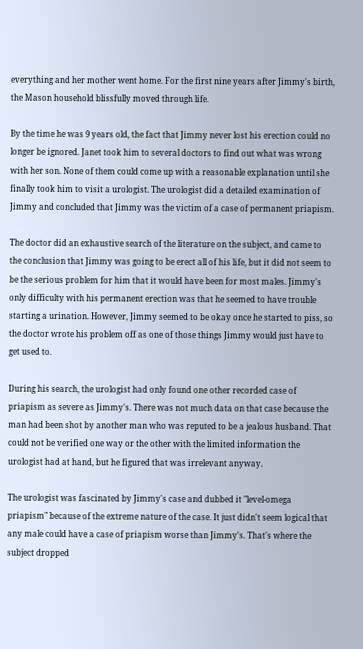everything and her mother went home. For the first nine years after Jimmy's birth, the Mason household blissfully moved through life.

By the time he was 9 years old, the fact that Jimmy never lost his erection could no longer be ignored. Janet took him to several doctors to find out what was wrong with her son. None of them could come up with a reasonable explanation until she finally took him to visit a urologist. The urologist did a detailed examination of Jimmy and concluded that Jimmy was the victim of a case of permanent priapism.

The doctor did an exhaustive search of the literature on the subject, and came to the conclusion that Jimmy was going to be erect all of his life, but it did not seem to be the serious problem for him that it would have been for most males. Jimmy's only difficulty with his permanent erection was that he seemed to have trouble starting a urination. However, Jimmy seemed to be okay once he started to piss, so the doctor wrote his problem off as one of those things Jimmy would just have to get used to.

During his search, the urologist had only found one other recorded case of priapism as severe as Jimmy's. There was not much data on that case because the man had been shot by another man who was reputed to be a jealous husband. That could not be verified one way or the other with the limited information the urologist had at hand, but he figured that was irrelevant anyway.

The urologist was fascinated by Jimmy's case and dubbed it "level-omega priapism" because of the extreme nature of the case. It just didn't seem logical that any male could have a case of priapism worse than Jimmy's. That's where the subject dropped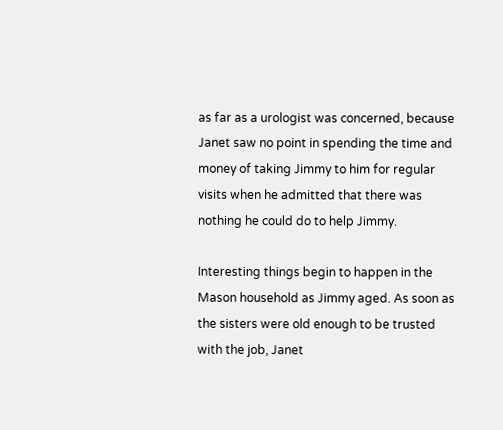as far as a urologist was concerned, because Janet saw no point in spending the time and money of taking Jimmy to him for regular visits when he admitted that there was nothing he could do to help Jimmy.

Interesting things begin to happen in the Mason household as Jimmy aged. As soon as the sisters were old enough to be trusted with the job, Janet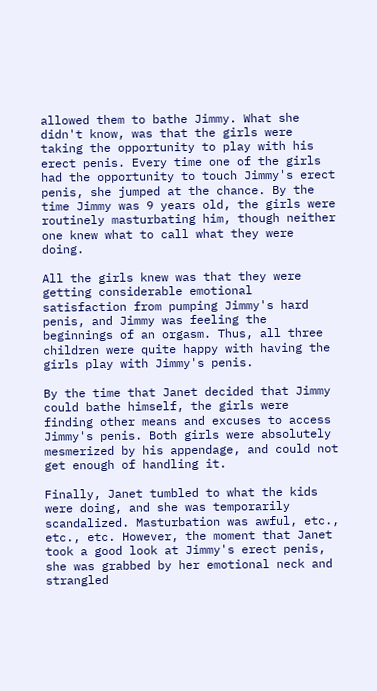allowed them to bathe Jimmy. What she didn't know, was that the girls were taking the opportunity to play with his erect penis. Every time one of the girls had the opportunity to touch Jimmy's erect penis, she jumped at the chance. By the time Jimmy was 9 years old, the girls were routinely masturbating him, though neither one knew what to call what they were doing.

All the girls knew was that they were getting considerable emotional satisfaction from pumping Jimmy's hard penis, and Jimmy was feeling the beginnings of an orgasm. Thus, all three children were quite happy with having the girls play with Jimmy's penis.

By the time that Janet decided that Jimmy could bathe himself, the girls were finding other means and excuses to access Jimmy's penis. Both girls were absolutely mesmerized by his appendage, and could not get enough of handling it.

Finally, Janet tumbled to what the kids were doing, and she was temporarily scandalized. Masturbation was awful, etc., etc., etc. However, the moment that Janet took a good look at Jimmy's erect penis, she was grabbed by her emotional neck and strangled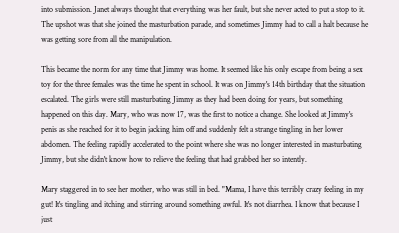into submission. Janet always thought that everything was her fault, but she never acted to put a stop to it. The upshot was that she joined the masturbation parade, and sometimes Jimmy had to call a halt because he was getting sore from all the manipulation.

This became the norm for any time that Jimmy was home. It seemed like his only escape from being a sex toy for the three females was the time he spent in school. It was on Jimmy's 14th birthday that the situation escalated. The girls were still masturbating Jimmy as they had been doing for years, but something happened on this day. Mary, who was now 17, was the first to notice a change. She looked at Jimmy's penis as she reached for it to begin jacking him off and suddenly felt a strange tingling in her lower abdomen. The feeling rapidly accelerated to the point where she was no longer interested in masturbating Jimmy, but she didn't know how to relieve the feeling that had grabbed her so intently.

Mary staggered in to see her mother, who was still in bed. "Mama, I have this terribly crazy feeling in my gut! It's tingling and itching and stirring around something awful. It's not diarrhea. I know that because I just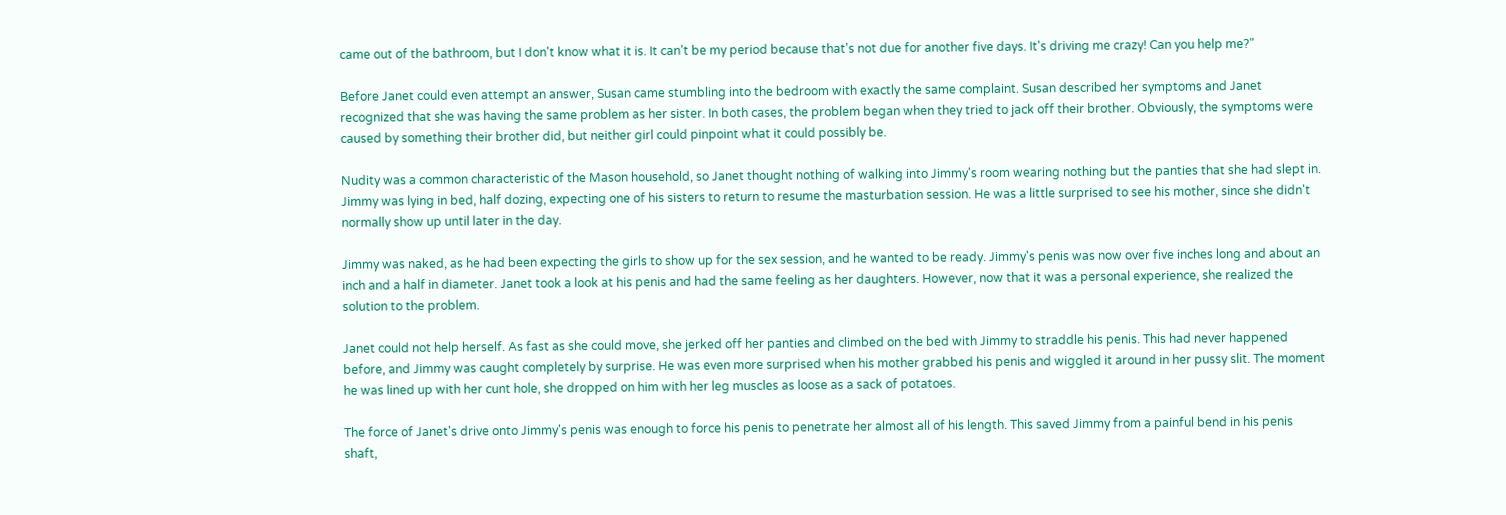came out of the bathroom, but I don't know what it is. It can't be my period because that's not due for another five days. It's driving me crazy! Can you help me?"

Before Janet could even attempt an answer, Susan came stumbling into the bedroom with exactly the same complaint. Susan described her symptoms and Janet recognized that she was having the same problem as her sister. In both cases, the problem began when they tried to jack off their brother. Obviously, the symptoms were caused by something their brother did, but neither girl could pinpoint what it could possibly be.

Nudity was a common characteristic of the Mason household, so Janet thought nothing of walking into Jimmy's room wearing nothing but the panties that she had slept in. Jimmy was lying in bed, half dozing, expecting one of his sisters to return to resume the masturbation session. He was a little surprised to see his mother, since she didn't normally show up until later in the day.

Jimmy was naked, as he had been expecting the girls to show up for the sex session, and he wanted to be ready. Jimmy's penis was now over five inches long and about an inch and a half in diameter. Janet took a look at his penis and had the same feeling as her daughters. However, now that it was a personal experience, she realized the solution to the problem.

Janet could not help herself. As fast as she could move, she jerked off her panties and climbed on the bed with Jimmy to straddle his penis. This had never happened before, and Jimmy was caught completely by surprise. He was even more surprised when his mother grabbed his penis and wiggled it around in her pussy slit. The moment he was lined up with her cunt hole, she dropped on him with her leg muscles as loose as a sack of potatoes.

The force of Janet's drive onto Jimmy's penis was enough to force his penis to penetrate her almost all of his length. This saved Jimmy from a painful bend in his penis shaft,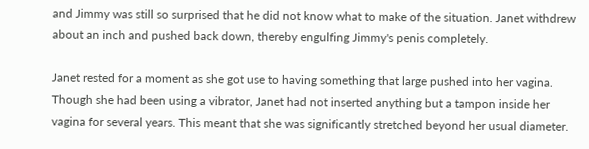and Jimmy was still so surprised that he did not know what to make of the situation. Janet withdrew about an inch and pushed back down, thereby engulfing Jimmy's penis completely.

Janet rested for a moment as she got use to having something that large pushed into her vagina. Though she had been using a vibrator, Janet had not inserted anything but a tampon inside her vagina for several years. This meant that she was significantly stretched beyond her usual diameter.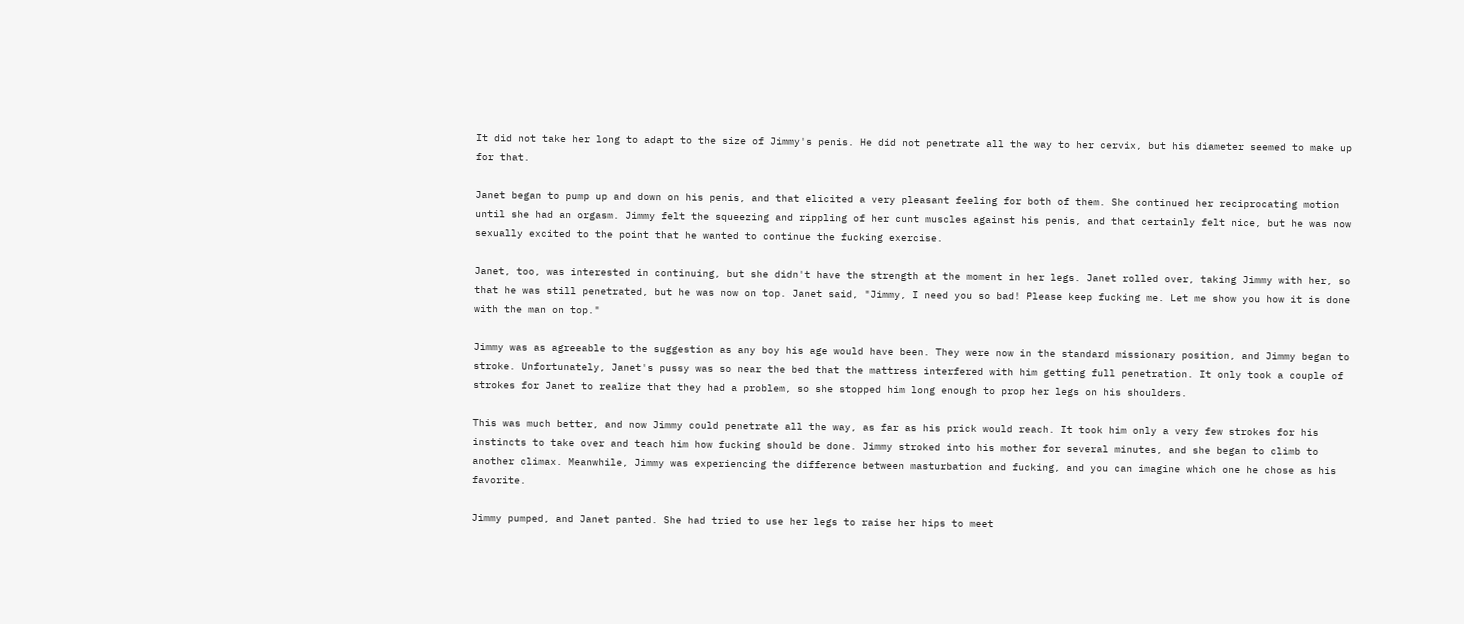It did not take her long to adapt to the size of Jimmy's penis. He did not penetrate all the way to her cervix, but his diameter seemed to make up for that.

Janet began to pump up and down on his penis, and that elicited a very pleasant feeling for both of them. She continued her reciprocating motion until she had an orgasm. Jimmy felt the squeezing and rippling of her cunt muscles against his penis, and that certainly felt nice, but he was now sexually excited to the point that he wanted to continue the fucking exercise.

Janet, too, was interested in continuing, but she didn't have the strength at the moment in her legs. Janet rolled over, taking Jimmy with her, so that he was still penetrated, but he was now on top. Janet said, "Jimmy, I need you so bad! Please keep fucking me. Let me show you how it is done with the man on top."

Jimmy was as agreeable to the suggestion as any boy his age would have been. They were now in the standard missionary position, and Jimmy began to stroke. Unfortunately, Janet's pussy was so near the bed that the mattress interfered with him getting full penetration. It only took a couple of strokes for Janet to realize that they had a problem, so she stopped him long enough to prop her legs on his shoulders.

This was much better, and now Jimmy could penetrate all the way, as far as his prick would reach. It took him only a very few strokes for his instincts to take over and teach him how fucking should be done. Jimmy stroked into his mother for several minutes, and she began to climb to another climax. Meanwhile, Jimmy was experiencing the difference between masturbation and fucking, and you can imagine which one he chose as his favorite.

Jimmy pumped, and Janet panted. She had tried to use her legs to raise her hips to meet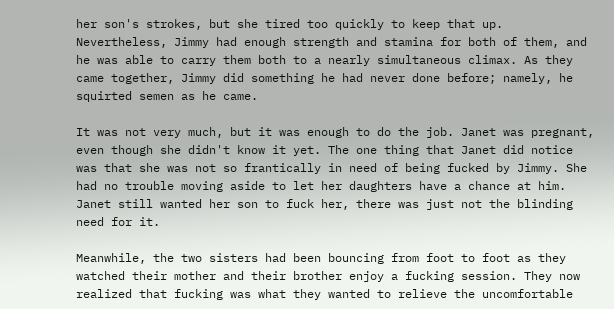her son's strokes, but she tired too quickly to keep that up. Nevertheless, Jimmy had enough strength and stamina for both of them, and he was able to carry them both to a nearly simultaneous climax. As they came together, Jimmy did something he had never done before; namely, he squirted semen as he came.

It was not very much, but it was enough to do the job. Janet was pregnant, even though she didn't know it yet. The one thing that Janet did notice was that she was not so frantically in need of being fucked by Jimmy. She had no trouble moving aside to let her daughters have a chance at him. Janet still wanted her son to fuck her, there was just not the blinding need for it.

Meanwhile, the two sisters had been bouncing from foot to foot as they watched their mother and their brother enjoy a fucking session. They now realized that fucking was what they wanted to relieve the uncomfortable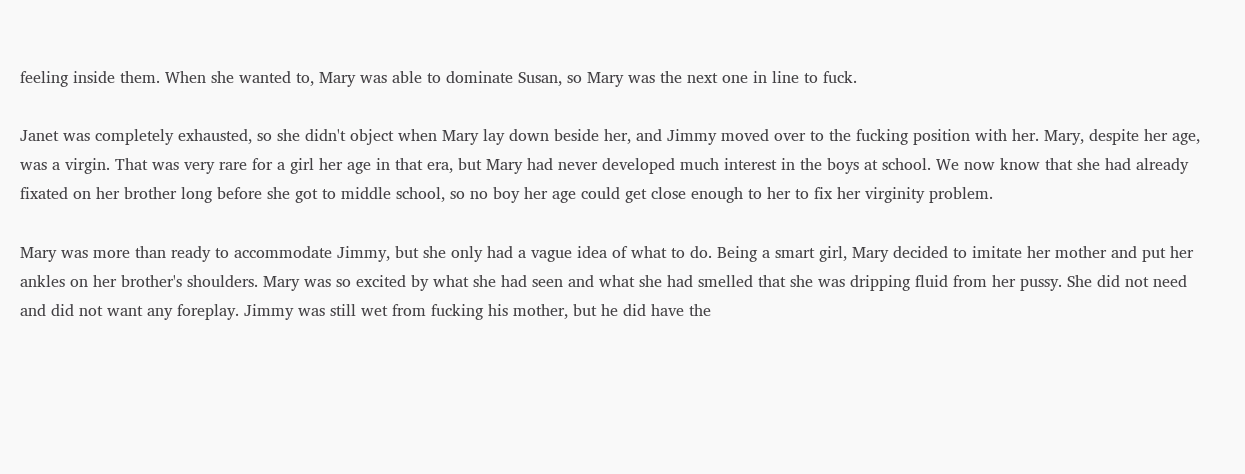feeling inside them. When she wanted to, Mary was able to dominate Susan, so Mary was the next one in line to fuck.

Janet was completely exhausted, so she didn't object when Mary lay down beside her, and Jimmy moved over to the fucking position with her. Mary, despite her age, was a virgin. That was very rare for a girl her age in that era, but Mary had never developed much interest in the boys at school. We now know that she had already fixated on her brother long before she got to middle school, so no boy her age could get close enough to her to fix her virginity problem.

Mary was more than ready to accommodate Jimmy, but she only had a vague idea of what to do. Being a smart girl, Mary decided to imitate her mother and put her ankles on her brother's shoulders. Mary was so excited by what she had seen and what she had smelled that she was dripping fluid from her pussy. She did not need and did not want any foreplay. Jimmy was still wet from fucking his mother, but he did have the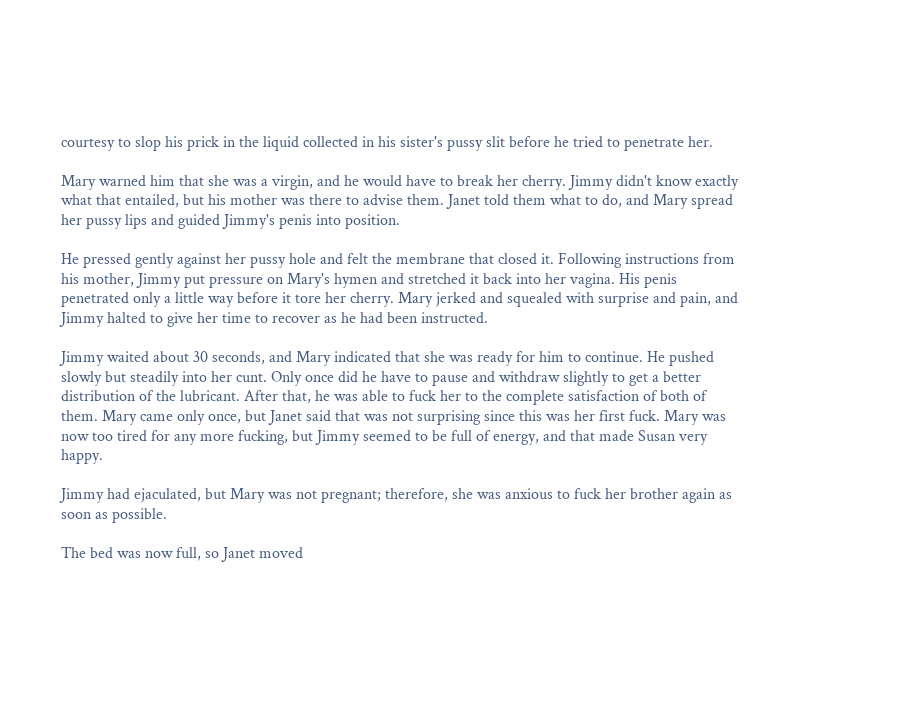courtesy to slop his prick in the liquid collected in his sister's pussy slit before he tried to penetrate her.

Mary warned him that she was a virgin, and he would have to break her cherry. Jimmy didn't know exactly what that entailed, but his mother was there to advise them. Janet told them what to do, and Mary spread her pussy lips and guided Jimmy's penis into position.

He pressed gently against her pussy hole and felt the membrane that closed it. Following instructions from his mother, Jimmy put pressure on Mary's hymen and stretched it back into her vagina. His penis penetrated only a little way before it tore her cherry. Mary jerked and squealed with surprise and pain, and Jimmy halted to give her time to recover as he had been instructed.

Jimmy waited about 30 seconds, and Mary indicated that she was ready for him to continue. He pushed slowly but steadily into her cunt. Only once did he have to pause and withdraw slightly to get a better distribution of the lubricant. After that, he was able to fuck her to the complete satisfaction of both of them. Mary came only once, but Janet said that was not surprising since this was her first fuck. Mary was now too tired for any more fucking, but Jimmy seemed to be full of energy, and that made Susan very happy.

Jimmy had ejaculated, but Mary was not pregnant; therefore, she was anxious to fuck her brother again as soon as possible.

The bed was now full, so Janet moved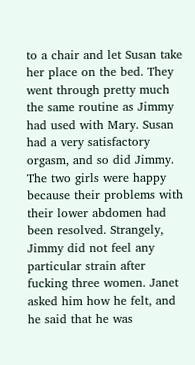to a chair and let Susan take her place on the bed. They went through pretty much the same routine as Jimmy had used with Mary. Susan had a very satisfactory orgasm, and so did Jimmy. The two girls were happy because their problems with their lower abdomen had been resolved. Strangely, Jimmy did not feel any particular strain after fucking three women. Janet asked him how he felt, and he said that he was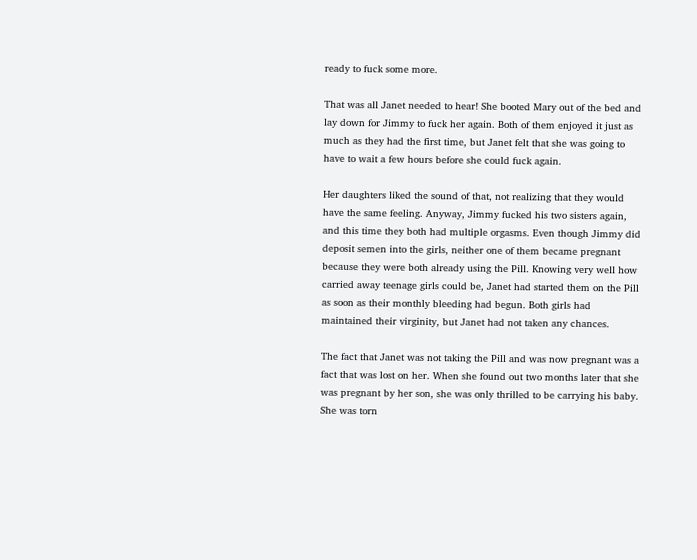ready to fuck some more.

That was all Janet needed to hear! She booted Mary out of the bed and lay down for Jimmy to fuck her again. Both of them enjoyed it just as much as they had the first time, but Janet felt that she was going to have to wait a few hours before she could fuck again.

Her daughters liked the sound of that, not realizing that they would have the same feeling. Anyway, Jimmy fucked his two sisters again, and this time they both had multiple orgasms. Even though Jimmy did deposit semen into the girls, neither one of them became pregnant because they were both already using the Pill. Knowing very well how carried away teenage girls could be, Janet had started them on the Pill as soon as their monthly bleeding had begun. Both girls had maintained their virginity, but Janet had not taken any chances.

The fact that Janet was not taking the Pill and was now pregnant was a fact that was lost on her. When she found out two months later that she was pregnant by her son, she was only thrilled to be carrying his baby. She was torn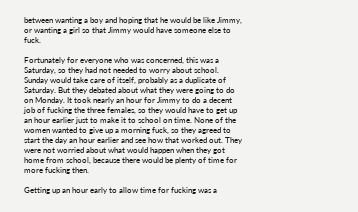between wanting a boy and hoping that he would be like Jimmy, or wanting a girl so that Jimmy would have someone else to fuck.

Fortunately for everyone who was concerned, this was a Saturday, so they had not needed to worry about school. Sunday would take care of itself, probably as a duplicate of Saturday. But they debated about what they were going to do on Monday. It took nearly an hour for Jimmy to do a decent job of fucking the three females, so they would have to get up an hour earlier just to make it to school on time. None of the women wanted to give up a morning fuck, so they agreed to start the day an hour earlier and see how that worked out. They were not worried about what would happen when they got home from school, because there would be plenty of time for more fucking then.

Getting up an hour early to allow time for fucking was a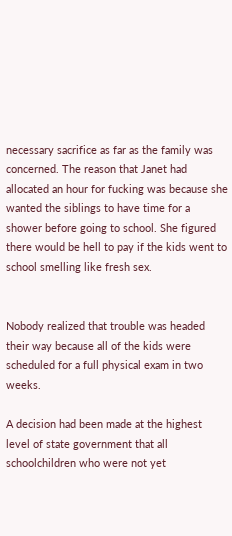necessary sacrifice as far as the family was concerned. The reason that Janet had allocated an hour for fucking was because she wanted the siblings to have time for a shower before going to school. She figured there would be hell to pay if the kids went to school smelling like fresh sex.


Nobody realized that trouble was headed their way because all of the kids were scheduled for a full physical exam in two weeks.

A decision had been made at the highest level of state government that all schoolchildren who were not yet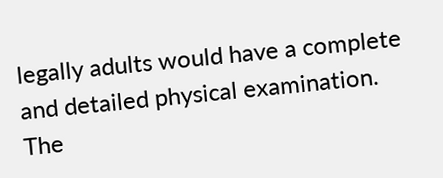legally adults would have a complete and detailed physical examination. The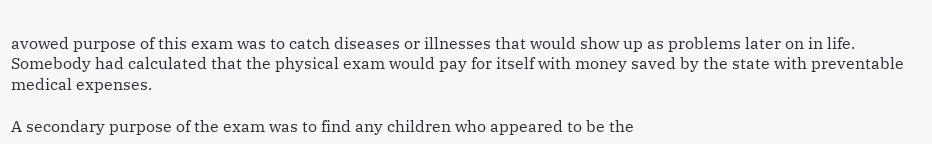avowed purpose of this exam was to catch diseases or illnesses that would show up as problems later on in life. Somebody had calculated that the physical exam would pay for itself with money saved by the state with preventable medical expenses.

A secondary purpose of the exam was to find any children who appeared to be the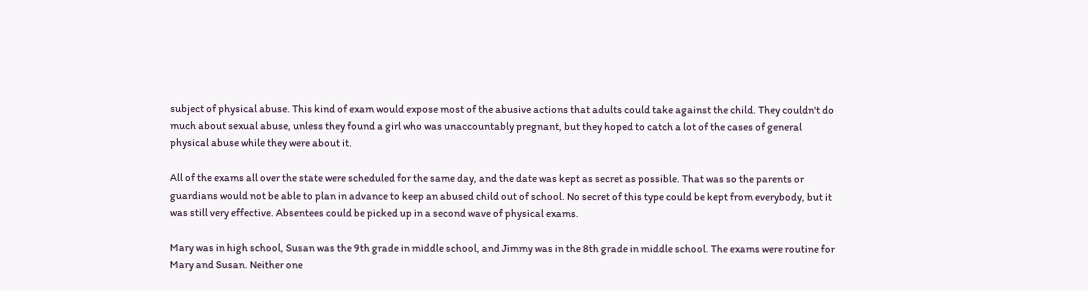subject of physical abuse. This kind of exam would expose most of the abusive actions that adults could take against the child. They couldn't do much about sexual abuse, unless they found a girl who was unaccountably pregnant, but they hoped to catch a lot of the cases of general physical abuse while they were about it.

All of the exams all over the state were scheduled for the same day, and the date was kept as secret as possible. That was so the parents or guardians would not be able to plan in advance to keep an abused child out of school. No secret of this type could be kept from everybody, but it was still very effective. Absentees could be picked up in a second wave of physical exams.

Mary was in high school, Susan was the 9th grade in middle school, and Jimmy was in the 8th grade in middle school. The exams were routine for Mary and Susan. Neither one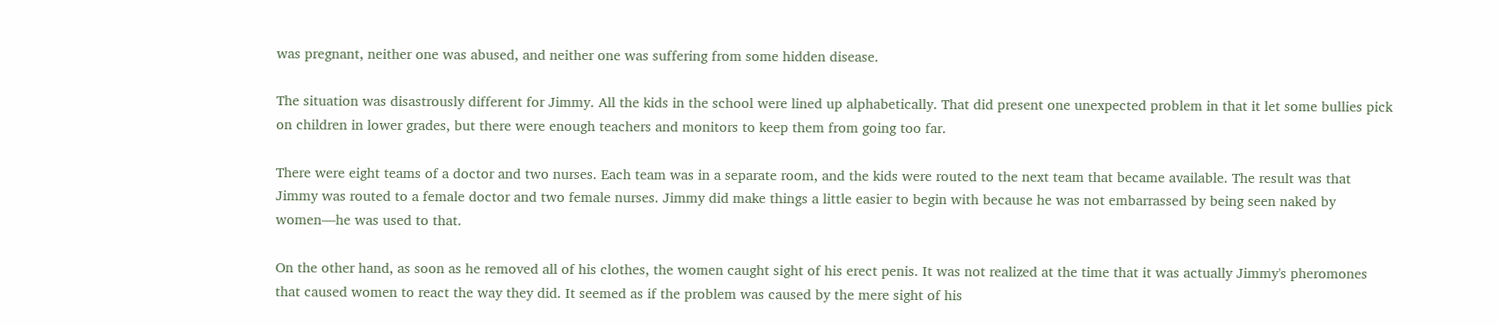was pregnant, neither one was abused, and neither one was suffering from some hidden disease.

The situation was disastrously different for Jimmy. All the kids in the school were lined up alphabetically. That did present one unexpected problem in that it let some bullies pick on children in lower grades, but there were enough teachers and monitors to keep them from going too far.

There were eight teams of a doctor and two nurses. Each team was in a separate room, and the kids were routed to the next team that became available. The result was that Jimmy was routed to a female doctor and two female nurses. Jimmy did make things a little easier to begin with because he was not embarrassed by being seen naked by women—he was used to that.

On the other hand, as soon as he removed all of his clothes, the women caught sight of his erect penis. It was not realized at the time that it was actually Jimmy's pheromones that caused women to react the way they did. It seemed as if the problem was caused by the mere sight of his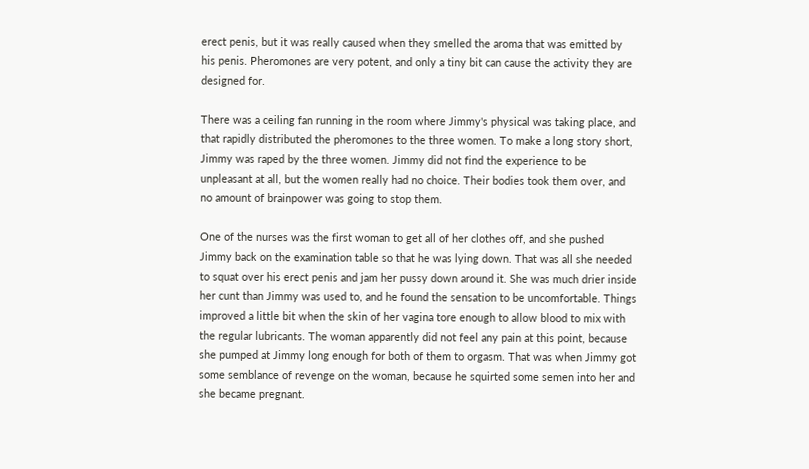erect penis, but it was really caused when they smelled the aroma that was emitted by his penis. Pheromones are very potent, and only a tiny bit can cause the activity they are designed for.

There was a ceiling fan running in the room where Jimmy's physical was taking place, and that rapidly distributed the pheromones to the three women. To make a long story short, Jimmy was raped by the three women. Jimmy did not find the experience to be unpleasant at all, but the women really had no choice. Their bodies took them over, and no amount of brainpower was going to stop them.

One of the nurses was the first woman to get all of her clothes off, and she pushed Jimmy back on the examination table so that he was lying down. That was all she needed to squat over his erect penis and jam her pussy down around it. She was much drier inside her cunt than Jimmy was used to, and he found the sensation to be uncomfortable. Things improved a little bit when the skin of her vagina tore enough to allow blood to mix with the regular lubricants. The woman apparently did not feel any pain at this point, because she pumped at Jimmy long enough for both of them to orgasm. That was when Jimmy got some semblance of revenge on the woman, because he squirted some semen into her and she became pregnant.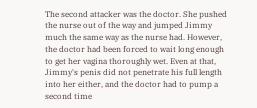The second attacker was the doctor. She pushed the nurse out of the way and jumped Jimmy much the same way as the nurse had. However, the doctor had been forced to wait long enough to get her vagina thoroughly wet. Even at that, Jimmy's penis did not penetrate his full length into her either, and the doctor had to pump a second time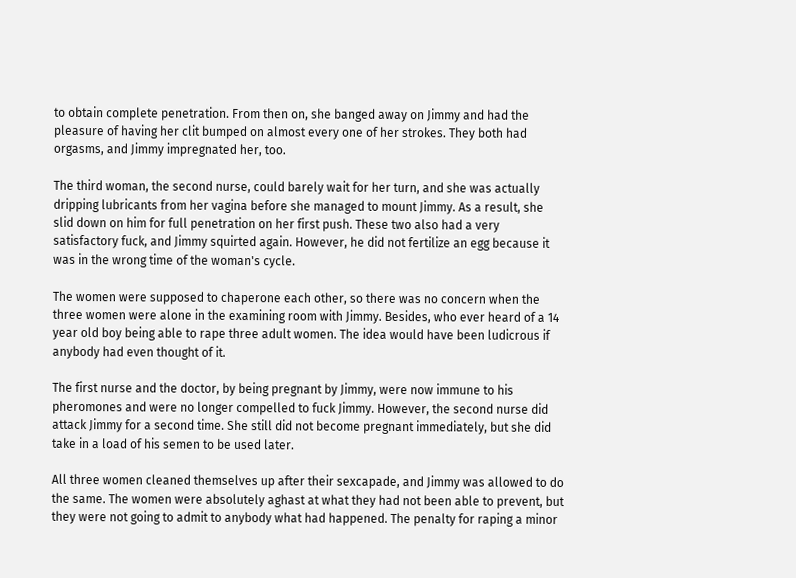to obtain complete penetration. From then on, she banged away on Jimmy and had the pleasure of having her clit bumped on almost every one of her strokes. They both had orgasms, and Jimmy impregnated her, too.

The third woman, the second nurse, could barely wait for her turn, and she was actually dripping lubricants from her vagina before she managed to mount Jimmy. As a result, she slid down on him for full penetration on her first push. These two also had a very satisfactory fuck, and Jimmy squirted again. However, he did not fertilize an egg because it was in the wrong time of the woman's cycle.

The women were supposed to chaperone each other, so there was no concern when the three women were alone in the examining room with Jimmy. Besides, who ever heard of a 14 year old boy being able to rape three adult women. The idea would have been ludicrous if anybody had even thought of it.

The first nurse and the doctor, by being pregnant by Jimmy, were now immune to his pheromones and were no longer compelled to fuck Jimmy. However, the second nurse did attack Jimmy for a second time. She still did not become pregnant immediately, but she did take in a load of his semen to be used later.

All three women cleaned themselves up after their sexcapade, and Jimmy was allowed to do the same. The women were absolutely aghast at what they had not been able to prevent, but they were not going to admit to anybody what had happened. The penalty for raping a minor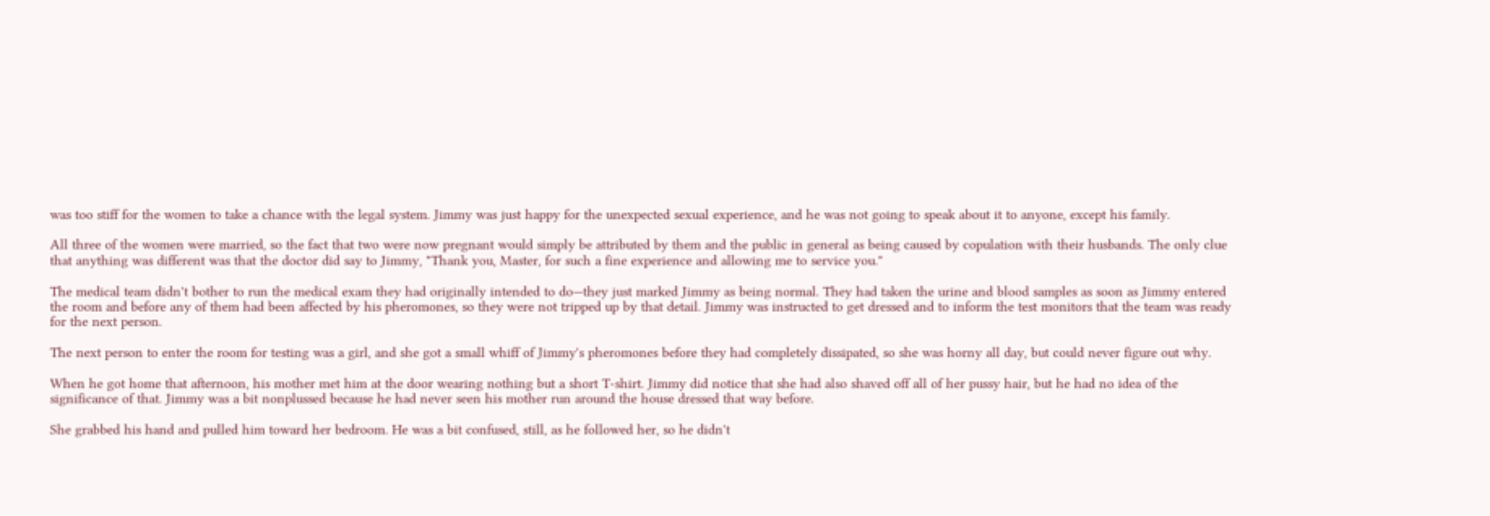was too stiff for the women to take a chance with the legal system. Jimmy was just happy for the unexpected sexual experience, and he was not going to speak about it to anyone, except his family.

All three of the women were married, so the fact that two were now pregnant would simply be attributed by them and the public in general as being caused by copulation with their husbands. The only clue that anything was different was that the doctor did say to Jimmy, "Thank you, Master, for such a fine experience and allowing me to service you."

The medical team didn't bother to run the medical exam they had originally intended to do—they just marked Jimmy as being normal. They had taken the urine and blood samples as soon as Jimmy entered the room and before any of them had been affected by his pheromones, so they were not tripped up by that detail. Jimmy was instructed to get dressed and to inform the test monitors that the team was ready for the next person.

The next person to enter the room for testing was a girl, and she got a small whiff of Jimmy's pheromones before they had completely dissipated, so she was horny all day, but could never figure out why.

When he got home that afternoon, his mother met him at the door wearing nothing but a short T-shirt. Jimmy did notice that she had also shaved off all of her pussy hair, but he had no idea of the significance of that. Jimmy was a bit nonplussed because he had never seen his mother run around the house dressed that way before.

She grabbed his hand and pulled him toward her bedroom. He was a bit confused, still, as he followed her, so he didn't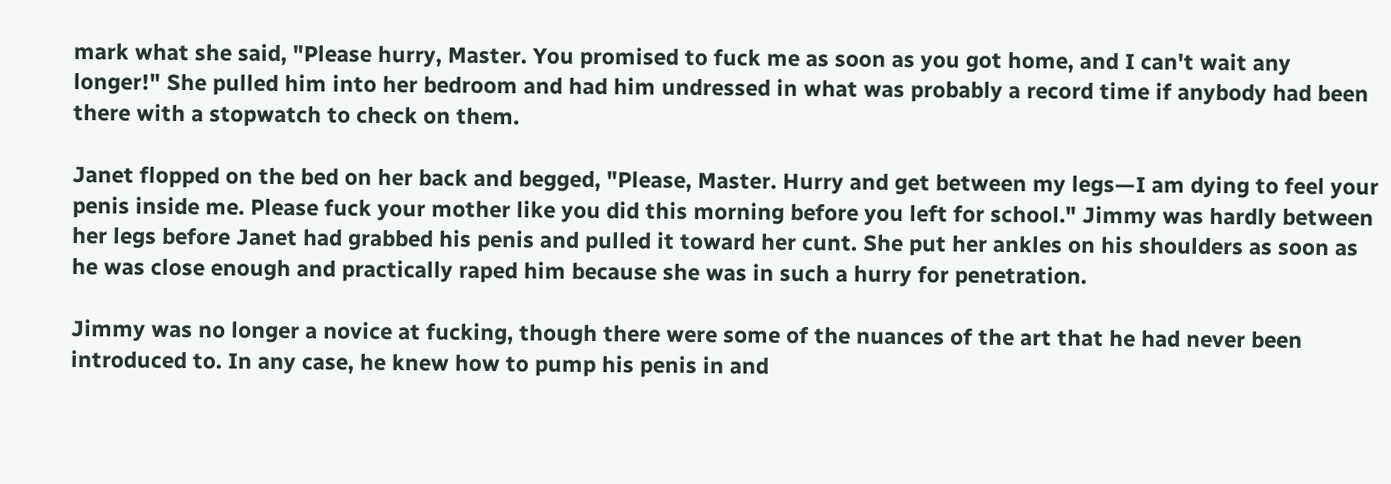mark what she said, "Please hurry, Master. You promised to fuck me as soon as you got home, and I can't wait any longer!" She pulled him into her bedroom and had him undressed in what was probably a record time if anybody had been there with a stopwatch to check on them.

Janet flopped on the bed on her back and begged, "Please, Master. Hurry and get between my legs—I am dying to feel your penis inside me. Please fuck your mother like you did this morning before you left for school." Jimmy was hardly between her legs before Janet had grabbed his penis and pulled it toward her cunt. She put her ankles on his shoulders as soon as he was close enough and practically raped him because she was in such a hurry for penetration.

Jimmy was no longer a novice at fucking, though there were some of the nuances of the art that he had never been introduced to. In any case, he knew how to pump his penis in and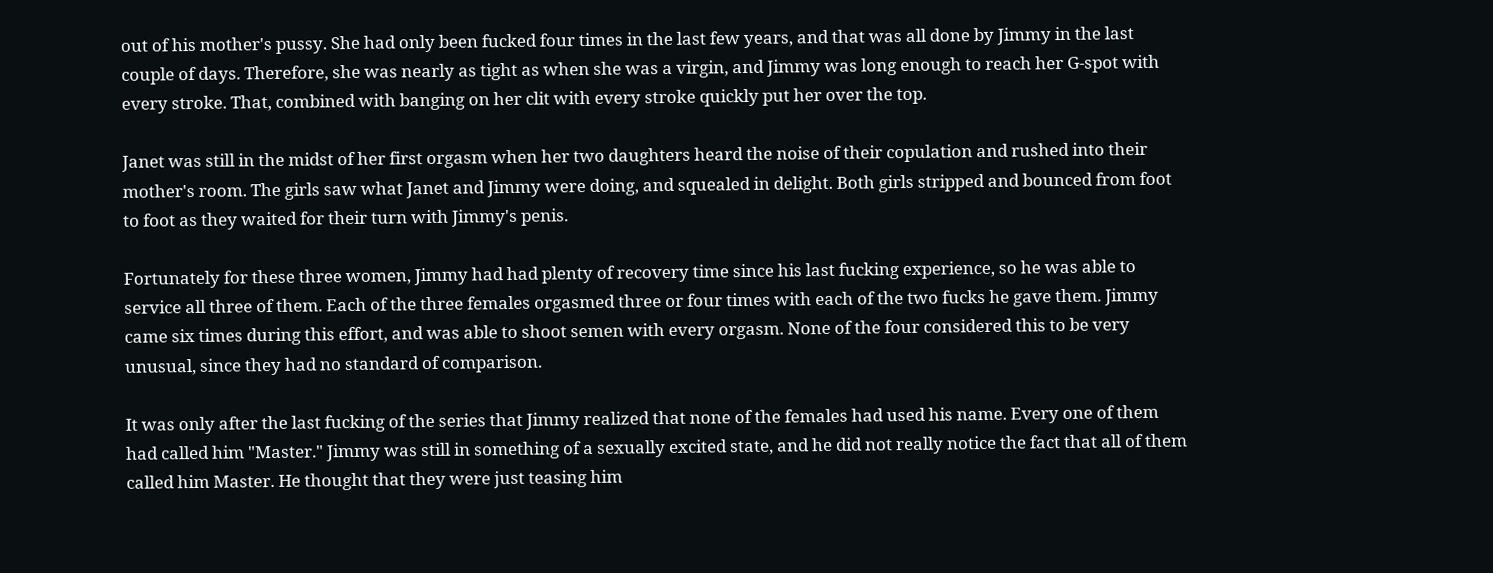out of his mother's pussy. She had only been fucked four times in the last few years, and that was all done by Jimmy in the last couple of days. Therefore, she was nearly as tight as when she was a virgin, and Jimmy was long enough to reach her G-spot with every stroke. That, combined with banging on her clit with every stroke quickly put her over the top.

Janet was still in the midst of her first orgasm when her two daughters heard the noise of their copulation and rushed into their mother's room. The girls saw what Janet and Jimmy were doing, and squealed in delight. Both girls stripped and bounced from foot to foot as they waited for their turn with Jimmy's penis.

Fortunately for these three women, Jimmy had had plenty of recovery time since his last fucking experience, so he was able to service all three of them. Each of the three females orgasmed three or four times with each of the two fucks he gave them. Jimmy came six times during this effort, and was able to shoot semen with every orgasm. None of the four considered this to be very unusual, since they had no standard of comparison.

It was only after the last fucking of the series that Jimmy realized that none of the females had used his name. Every one of them had called him "Master." Jimmy was still in something of a sexually excited state, and he did not really notice the fact that all of them called him Master. He thought that they were just teasing him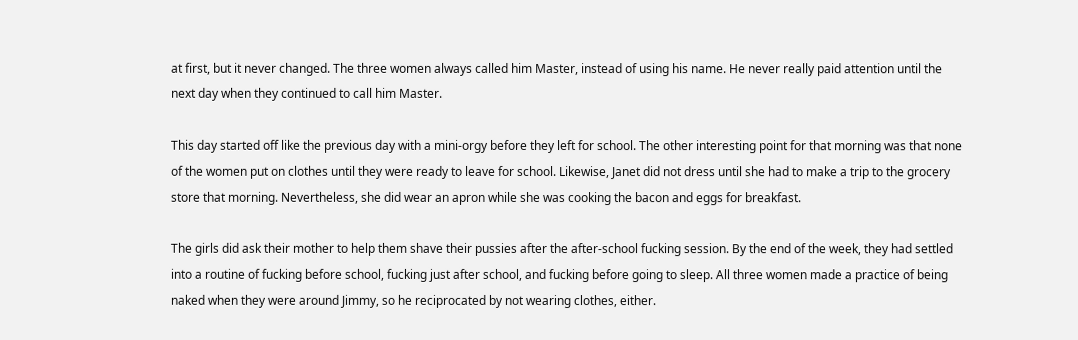at first, but it never changed. The three women always called him Master, instead of using his name. He never really paid attention until the next day when they continued to call him Master.

This day started off like the previous day with a mini-orgy before they left for school. The other interesting point for that morning was that none of the women put on clothes until they were ready to leave for school. Likewise, Janet did not dress until she had to make a trip to the grocery store that morning. Nevertheless, she did wear an apron while she was cooking the bacon and eggs for breakfast.

The girls did ask their mother to help them shave their pussies after the after-school fucking session. By the end of the week, they had settled into a routine of fucking before school, fucking just after school, and fucking before going to sleep. All three women made a practice of being naked when they were around Jimmy, so he reciprocated by not wearing clothes, either.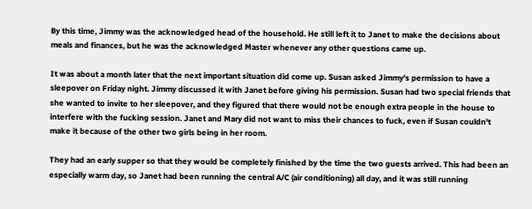By this time, Jimmy was the acknowledged head of the household. He still left it to Janet to make the decisions about meals and finances, but he was the acknowledged Master whenever any other questions came up.

It was about a month later that the next important situation did come up. Susan asked Jimmy's permission to have a sleepover on Friday night. Jimmy discussed it with Janet before giving his permission. Susan had two special friends that she wanted to invite to her sleepover, and they figured that there would not be enough extra people in the house to interfere with the fucking session. Janet and Mary did not want to miss their chances to fuck, even if Susan couldn't make it because of the other two girls being in her room.

They had an early supper so that they would be completely finished by the time the two guests arrived. This had been an especially warm day, so Janet had been running the central A/C (air conditioning) all day, and it was still running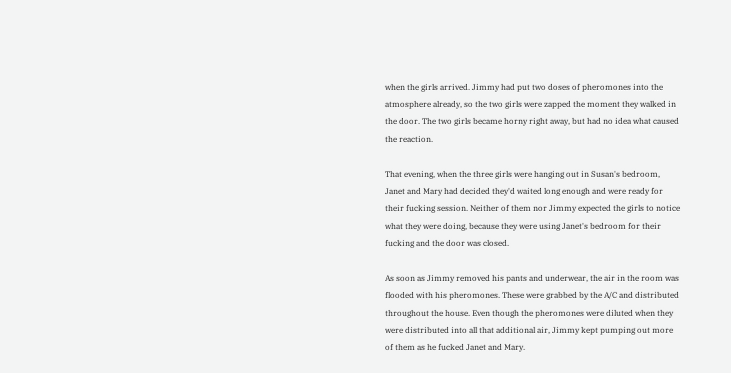when the girls arrived. Jimmy had put two doses of pheromones into the atmosphere already, so the two girls were zapped the moment they walked in the door. The two girls became horny right away, but had no idea what caused the reaction.

That evening, when the three girls were hanging out in Susan's bedroom, Janet and Mary had decided they'd waited long enough and were ready for their fucking session. Neither of them nor Jimmy expected the girls to notice what they were doing, because they were using Janet's bedroom for their fucking and the door was closed.

As soon as Jimmy removed his pants and underwear, the air in the room was flooded with his pheromones. These were grabbed by the A/C and distributed throughout the house. Even though the pheromones were diluted when they were distributed into all that additional air, Jimmy kept pumping out more of them as he fucked Janet and Mary.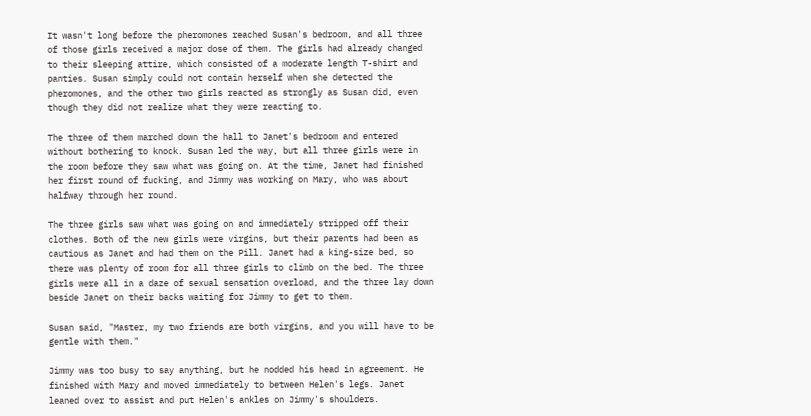It wasn't long before the pheromones reached Susan's bedroom, and all three of those girls received a major dose of them. The girls had already changed to their sleeping attire, which consisted of a moderate length T-shirt and panties. Susan simply could not contain herself when she detected the pheromones, and the other two girls reacted as strongly as Susan did, even though they did not realize what they were reacting to.

The three of them marched down the hall to Janet's bedroom and entered without bothering to knock. Susan led the way, but all three girls were in the room before they saw what was going on. At the time, Janet had finished her first round of fucking, and Jimmy was working on Mary, who was about halfway through her round.

The three girls saw what was going on and immediately stripped off their clothes. Both of the new girls were virgins, but their parents had been as cautious as Janet and had them on the Pill. Janet had a king-size bed, so there was plenty of room for all three girls to climb on the bed. The three girls were all in a daze of sexual sensation overload, and the three lay down beside Janet on their backs waiting for Jimmy to get to them.

Susan said, "Master, my two friends are both virgins, and you will have to be gentle with them."

Jimmy was too busy to say anything, but he nodded his head in agreement. He finished with Mary and moved immediately to between Helen's legs. Janet leaned over to assist and put Helen's ankles on Jimmy's shoulders.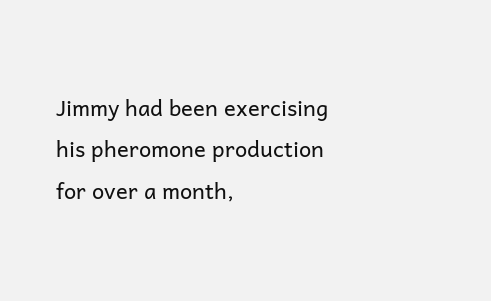Jimmy had been exercising his pheromone production for over a month,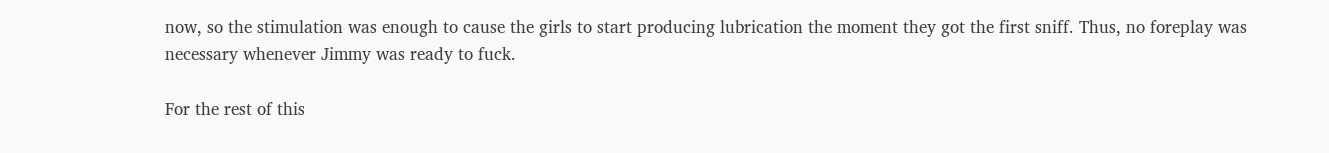now, so the stimulation was enough to cause the girls to start producing lubrication the moment they got the first sniff. Thus, no foreplay was necessary whenever Jimmy was ready to fuck.

For the rest of this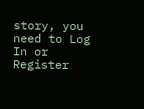story, you need to Log In or Register